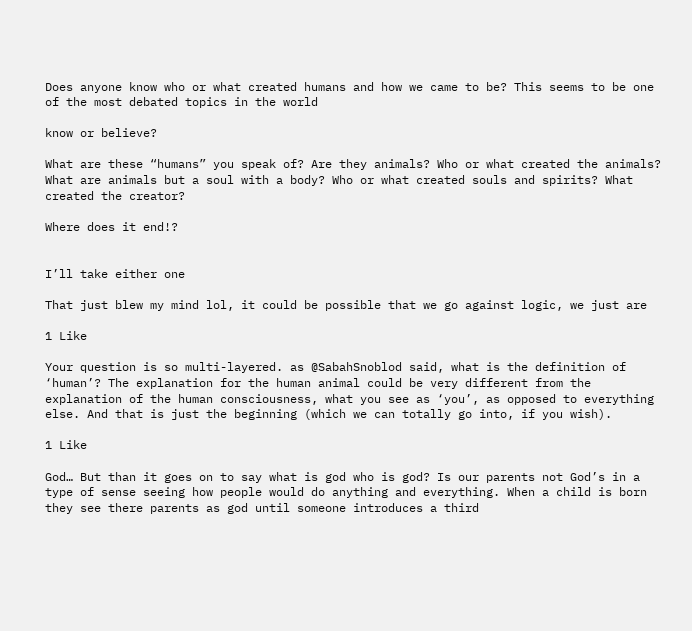Does anyone know who or what created humans and how we came to be? This seems to be one of the most debated topics in the world

know or believe?

What are these “humans” you speak of? Are they animals? Who or what created the animals? What are animals but a soul with a body? Who or what created souls and spirits? What created the creator?

Where does it end!?


I’ll take either one

That just blew my mind lol, it could be possible that we go against logic, we just are

1 Like

Your question is so multi-layered. as @SabahSnoblod said, what is the definition of ‘human’? The explanation for the human animal could be very different from the explanation of the human consciousness, what you see as ‘you’, as opposed to everything else. And that is just the beginning (which we can totally go into, if you wish).

1 Like

God… But than it goes on to say what is god who is god? Is our parents not God’s in a type of sense seeing how people would do anything and everything. When a child is born they see there parents as god until someone introduces a third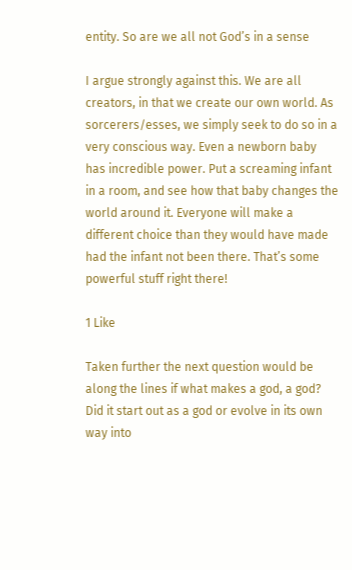entity. So are we all not God’s in a sense

I argue strongly against this. We are all creators, in that we create our own world. As sorcerers/esses, we simply seek to do so in a very conscious way. Even a newborn baby has incredible power. Put a screaming infant in a room, and see how that baby changes the world around it. Everyone will make a different choice than they would have made had the infant not been there. That’s some powerful stuff right there!

1 Like

Taken further the next question would be along the lines if what makes a god, a god? Did it start out as a god or evolve in its own way into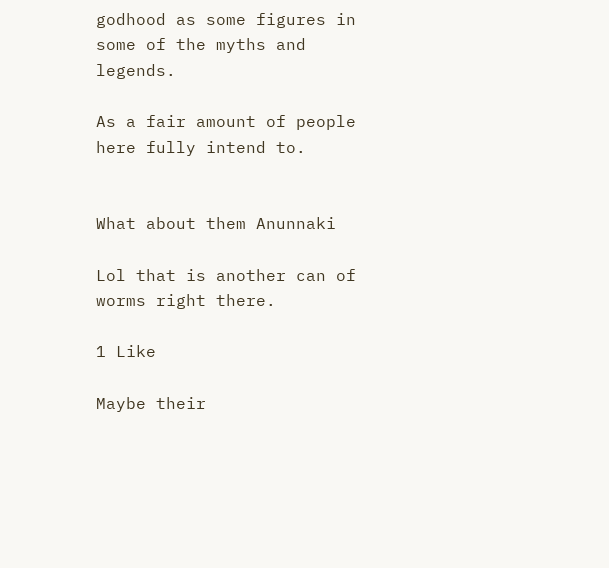godhood as some figures in some of the myths and legends.

As a fair amount of people here fully intend to.


What about them Anunnaki

Lol that is another can of worms right there.

1 Like

Maybe their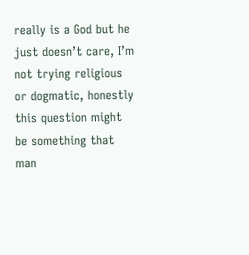really is a God but he just doesn’t care, I’m not trying religious or dogmatic, honestly this question might be something that man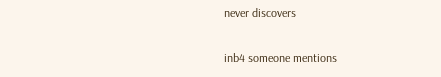never discovers

inb4 someone mentions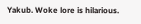Yakub. Woke lore is hilarious.